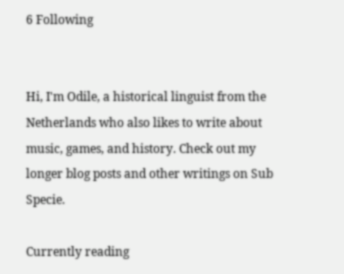6 Following


Hi, I'm Odile, a historical linguist from the Netherlands who also likes to write about music, games, and history. Check out my longer blog posts and other writings on Sub Specie.

Currently reading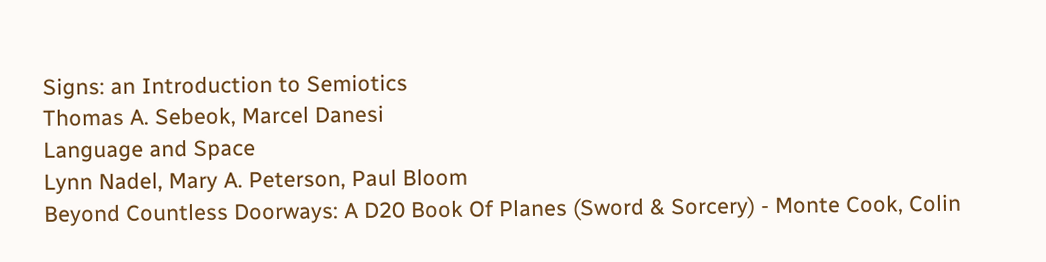Signs: an Introduction to Semiotics
Thomas A. Sebeok, Marcel Danesi
Language and Space
Lynn Nadel, Mary A. Peterson, Paul Bloom
Beyond Countless Doorways: A D20 Book Of Planes (Sword & Sorcery) - Monte Cook, Colin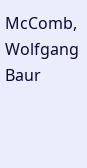McComb, Wolfgang Baur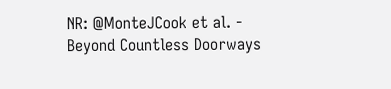NR: @MonteJCook et al. - Beyond Countless Doorways